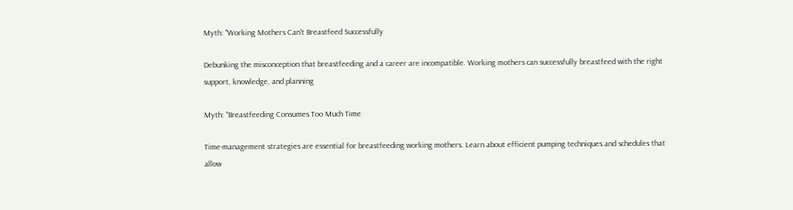Myth: "Working Mothers Can't Breastfeed Successfully

Debunking the misconception that breastfeeding and a career are incompatible. Working mothers can successfully breastfeed with the right support, knowledge, and planning

Myth: "Breastfeeding Consumes Too Much Time

Time-management strategies are essential for breastfeeding working mothers. Learn about efficient pumping techniques and schedules that allow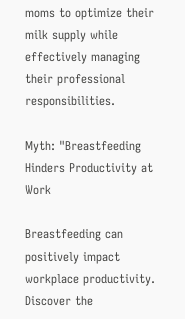moms to optimize their milk supply while effectively managing their professional responsibilities.

Myth: "Breastfeeding Hinders Productivity at Work

Breastfeeding can positively impact workplace productivity. Discover the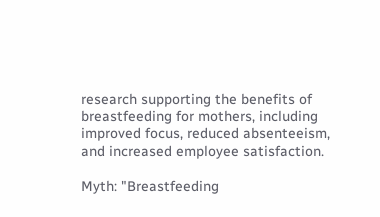research supporting the benefits of breastfeeding for mothers, including improved focus, reduced absenteeism, and increased employee satisfaction.

Myth: "Breastfeeding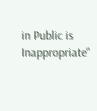in Public is Inappropriate"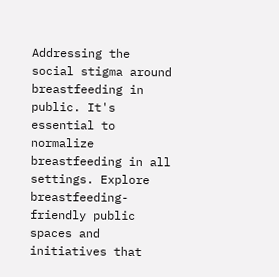Addressing the social stigma around breastfeeding in public. It's essential to normalize breastfeeding in all settings. Explore breastfeeding-friendly public spaces and initiatives that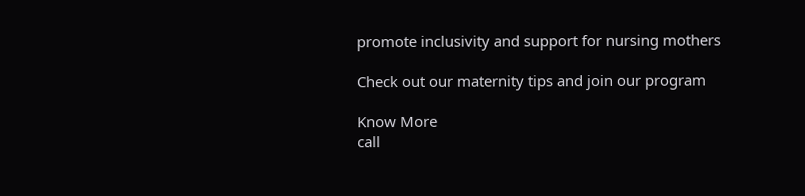promote inclusivity and support for nursing mothers

Check out our maternity tips and join our program

Know More
call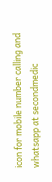icon for mobile number calling and whatsapp at secondmedic